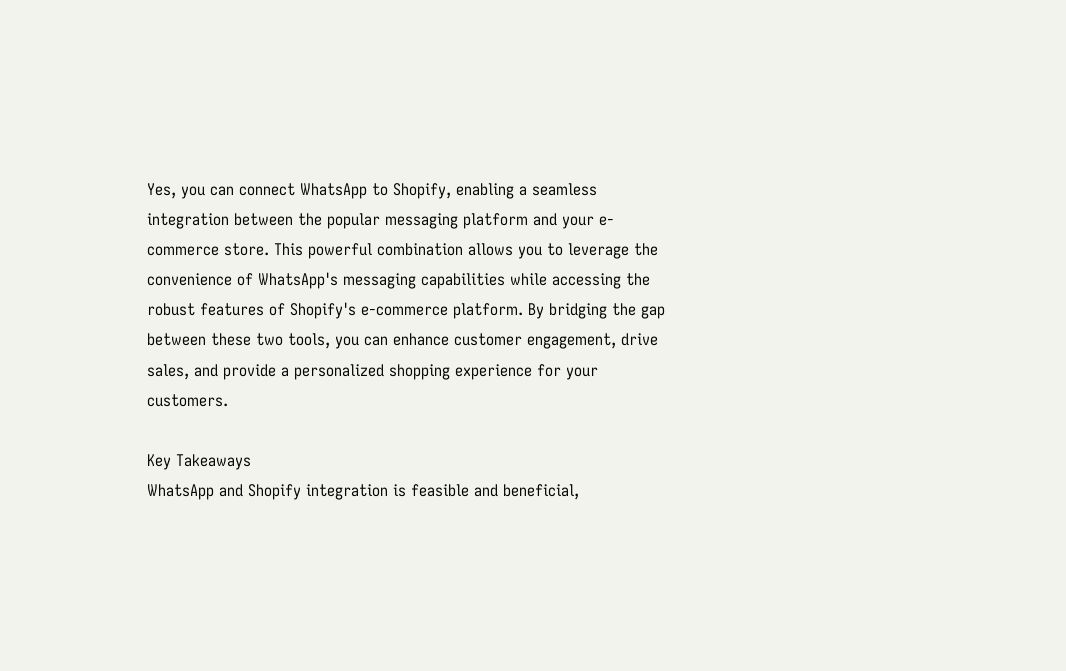Yes, you can connect WhatsApp to Shopify, enabling a seamless integration between the popular messaging platform and your e-commerce store. This powerful combination allows you to leverage the convenience of WhatsApp's messaging capabilities while accessing the robust features of Shopify's e-commerce platform. By bridging the gap between these two tools, you can enhance customer engagement, drive sales, and provide a personalized shopping experience for your customers.

Key Takeaways
WhatsApp and Shopify integration is feasible and beneficial,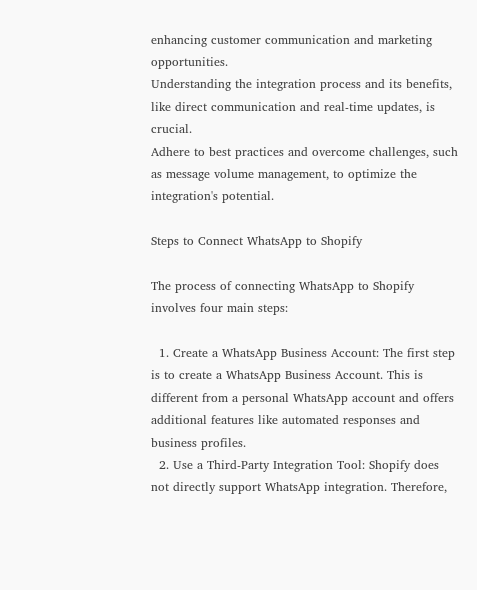enhancing customer communication and marketing opportunities.
Understanding the integration process and its benefits, like direct communication and real-time updates, is crucial.
Adhere to best practices and overcome challenges, such as message volume management, to optimize the integration's potential.

Steps to Connect WhatsApp to Shopify

The process of connecting WhatsApp to Shopify involves four main steps:

  1. Create a WhatsApp Business Account: The first step is to create a WhatsApp Business Account. This is different from a personal WhatsApp account and offers additional features like automated responses and business profiles.
  2. Use a Third-Party Integration Tool: Shopify does not directly support WhatsApp integration. Therefore,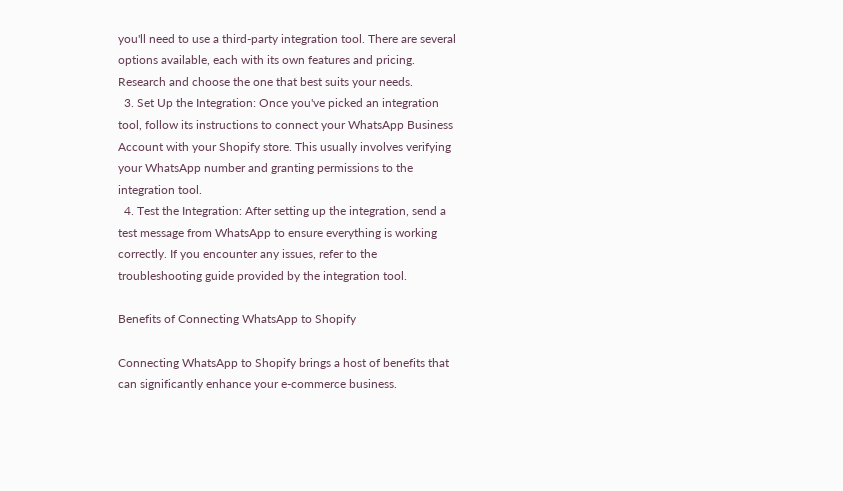you'll need to use a third-party integration tool. There are several options available, each with its own features and pricing. Research and choose the one that best suits your needs.
  3. Set Up the Integration: Once you've picked an integration tool, follow its instructions to connect your WhatsApp Business Account with your Shopify store. This usually involves verifying your WhatsApp number and granting permissions to the integration tool.
  4. Test the Integration: After setting up the integration, send a test message from WhatsApp to ensure everything is working correctly. If you encounter any issues, refer to the troubleshooting guide provided by the integration tool.

Benefits of Connecting WhatsApp to Shopify

Connecting WhatsApp to Shopify brings a host of benefits that can significantly enhance your e-commerce business.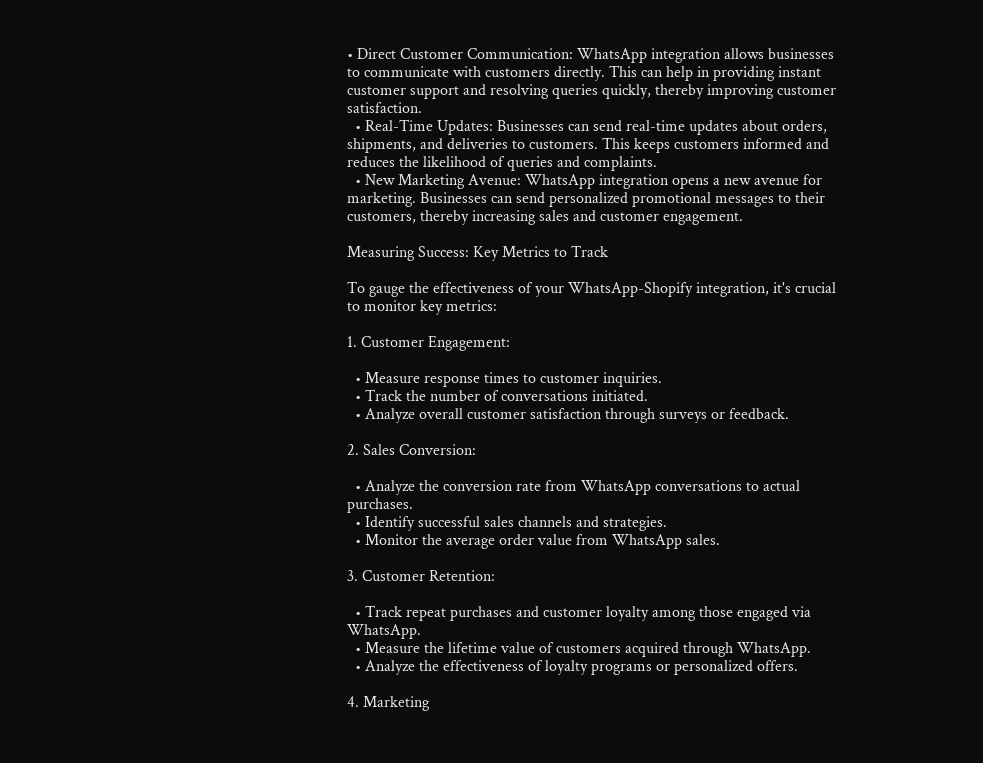• Direct Customer Communication: WhatsApp integration allows businesses to communicate with customers directly. This can help in providing instant customer support and resolving queries quickly, thereby improving customer satisfaction.
  • Real-Time Updates: Businesses can send real-time updates about orders, shipments, and deliveries to customers. This keeps customers informed and reduces the likelihood of queries and complaints.
  • New Marketing Avenue: WhatsApp integration opens a new avenue for marketing. Businesses can send personalized promotional messages to their customers, thereby increasing sales and customer engagement.

Measuring Success: Key Metrics to Track

To gauge the effectiveness of your WhatsApp-Shopify integration, it's crucial to monitor key metrics:

1. Customer Engagement:

  • Measure response times to customer inquiries.
  • Track the number of conversations initiated.
  • Analyze overall customer satisfaction through surveys or feedback.

2. Sales Conversion:

  • Analyze the conversion rate from WhatsApp conversations to actual purchases.
  • Identify successful sales channels and strategies.
  • Monitor the average order value from WhatsApp sales.

3. Customer Retention:

  • Track repeat purchases and customer loyalty among those engaged via WhatsApp.
  • Measure the lifetime value of customers acquired through WhatsApp.
  • Analyze the effectiveness of loyalty programs or personalized offers.

4. Marketing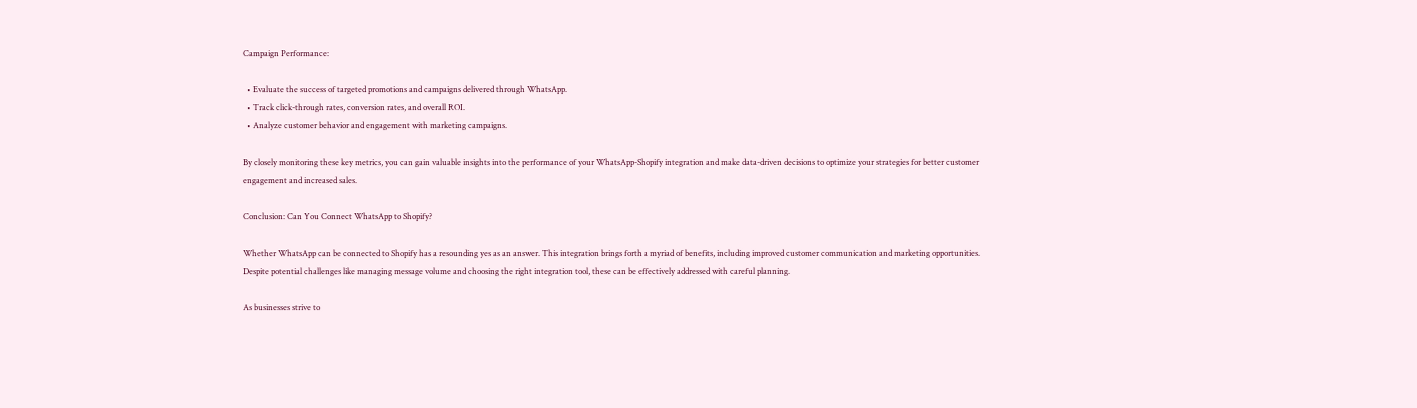Campaign Performance:

  • Evaluate the success of targeted promotions and campaigns delivered through WhatsApp.
  • Track click-through rates, conversion rates, and overall ROI.
  • Analyze customer behavior and engagement with marketing campaigns.

By closely monitoring these key metrics, you can gain valuable insights into the performance of your WhatsApp-Shopify integration and make data-driven decisions to optimize your strategies for better customer engagement and increased sales.

Conclusion: Can You Connect WhatsApp to Shopify?

Whether WhatsApp can be connected to Shopify has a resounding yes as an answer. This integration brings forth a myriad of benefits, including improved customer communication and marketing opportunities. Despite potential challenges like managing message volume and choosing the right integration tool, these can be effectively addressed with careful planning.

As businesses strive to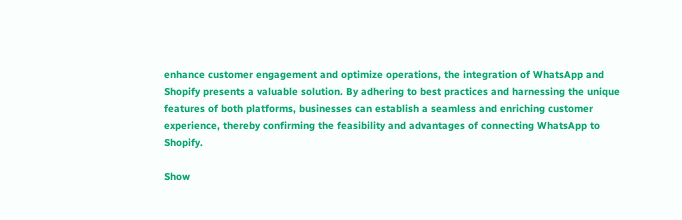enhance customer engagement and optimize operations, the integration of WhatsApp and Shopify presents a valuable solution. By adhering to best practices and harnessing the unique features of both platforms, businesses can establish a seamless and enriching customer experience, thereby confirming the feasibility and advantages of connecting WhatsApp to Shopify.

Show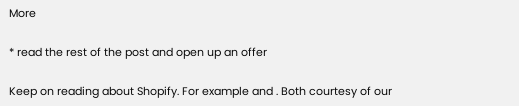More

* read the rest of the post and open up an offer

Keep on reading about Shopify. For example and . Both courtesy of our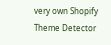very own Shopify Theme Detector